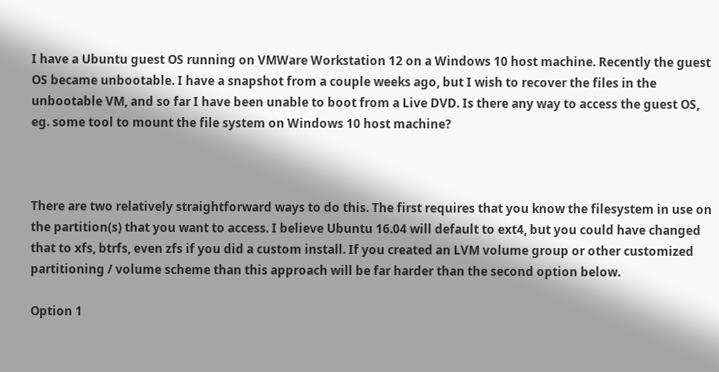I have a Ubuntu guest OS running on VMWare Workstation 12 on a Windows 10 host machine. Recently the guest OS became unbootable. I have a snapshot from a couple weeks ago, but I wish to recover the files in the unbootable VM, and so far I have been unable to boot from a Live DVD. Is there any way to access the guest OS, eg. some tool to mount the file system on Windows 10 host machine?



There are two relatively straightforward ways to do this. The first requires that you know the filesystem in use on the partition(s) that you want to access. I believe Ubuntu 16.04 will default to ext4, but you could have changed that to xfs, btrfs, even zfs if you did a custom install. If you created an LVM volume group or other customized partitioning / volume scheme than this approach will be far harder than the second option below.

Option 1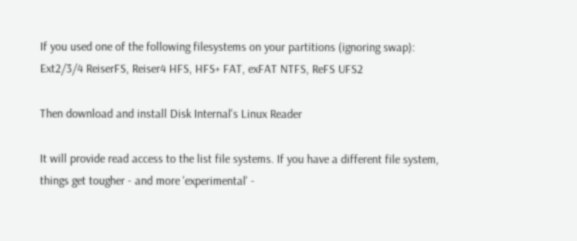If you used one of the following filesystems on your partitions (ignoring swap): Ext2/3/4 ReiserFS, Reiser4 HFS, HFS+ FAT, exFAT NTFS, ReFS UFS2

Then download and install Disk Internal's Linux Reader

It will provide read access to the list file systems. If you have a different file system, things get tougher - and more 'experimental' -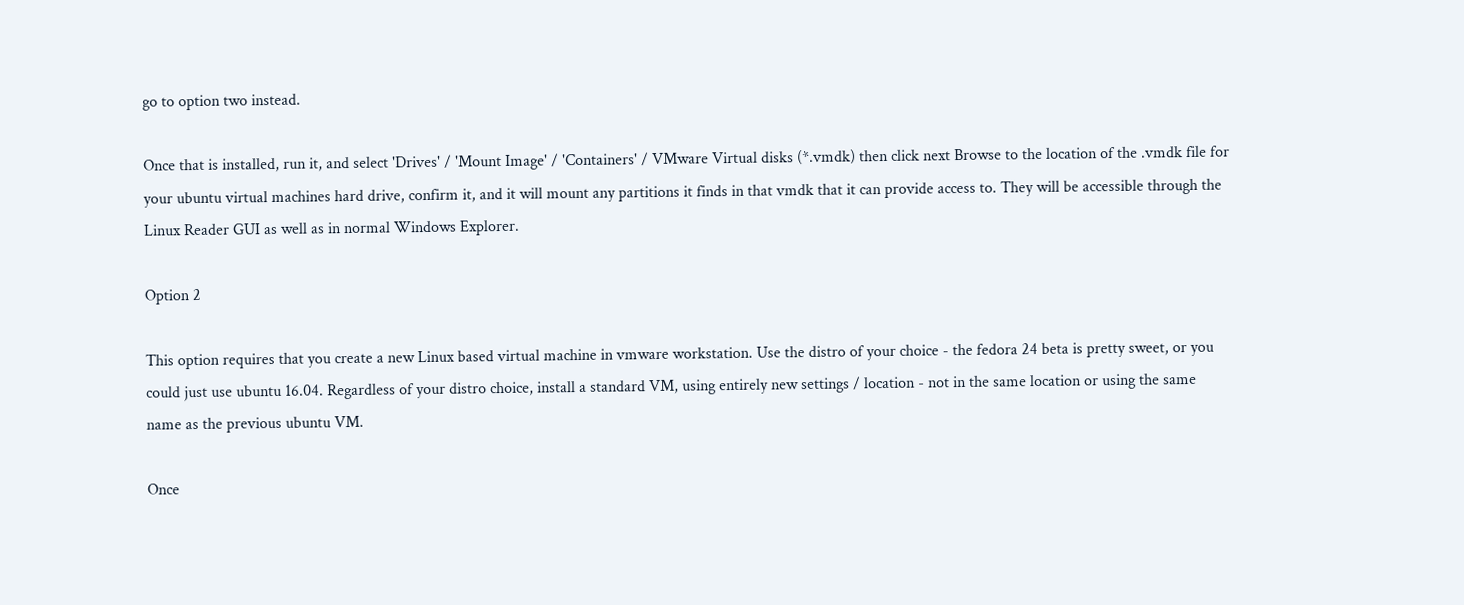go to option two instead.

Once that is installed, run it, and select 'Drives' / 'Mount Image' / 'Containers' / VMware Virtual disks (*.vmdk) then click next Browse to the location of the .vmdk file for your ubuntu virtual machines hard drive, confirm it, and it will mount any partitions it finds in that vmdk that it can provide access to. They will be accessible through the Linux Reader GUI as well as in normal Windows Explorer.

Option 2

This option requires that you create a new Linux based virtual machine in vmware workstation. Use the distro of your choice - the fedora 24 beta is pretty sweet, or you could just use ubuntu 16.04. Regardless of your distro choice, install a standard VM, using entirely new settings / location - not in the same location or using the same name as the previous ubuntu VM.

Once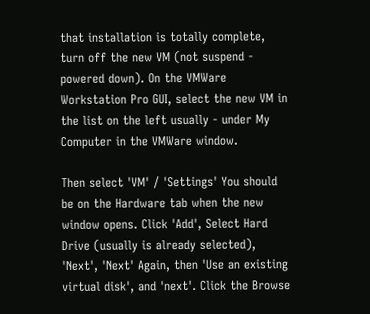that installation is totally complete, turn off the new VM (not suspend - powered down). On the VMWare Workstation Pro GUI, select the new VM in the list on the left usually - under My Computer in the VMWare window.

Then select 'VM' / 'Settings' You should be on the Hardware tab when the new window opens. Click 'Add', Select Hard Drive (usually is already selected), 'Next', 'Next' Again, then 'Use an existing virtual disk', and 'next'. Click the Browse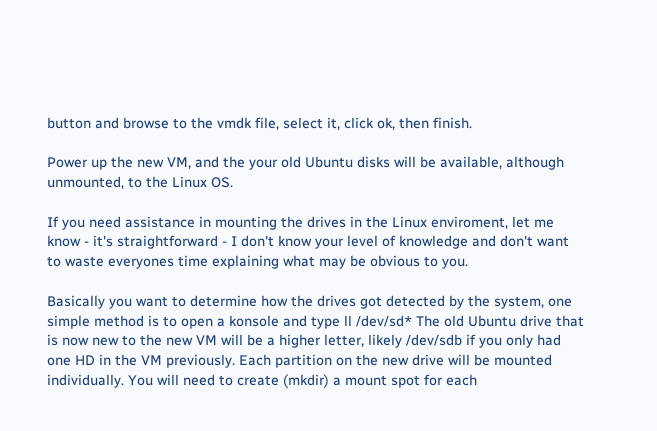button and browse to the vmdk file, select it, click ok, then finish.

Power up the new VM, and the your old Ubuntu disks will be available, although unmounted, to the Linux OS.

If you need assistance in mounting the drives in the Linux enviroment, let me know - it's straightforward - I don't know your level of knowledge and don't want to waste everyones time explaining what may be obvious to you.

Basically you want to determine how the drives got detected by the system, one simple method is to open a konsole and type ll /dev/sd* The old Ubuntu drive that is now new to the new VM will be a higher letter, likely /dev/sdb if you only had one HD in the VM previously. Each partition on the new drive will be mounted individually. You will need to create (mkdir) a mount spot for each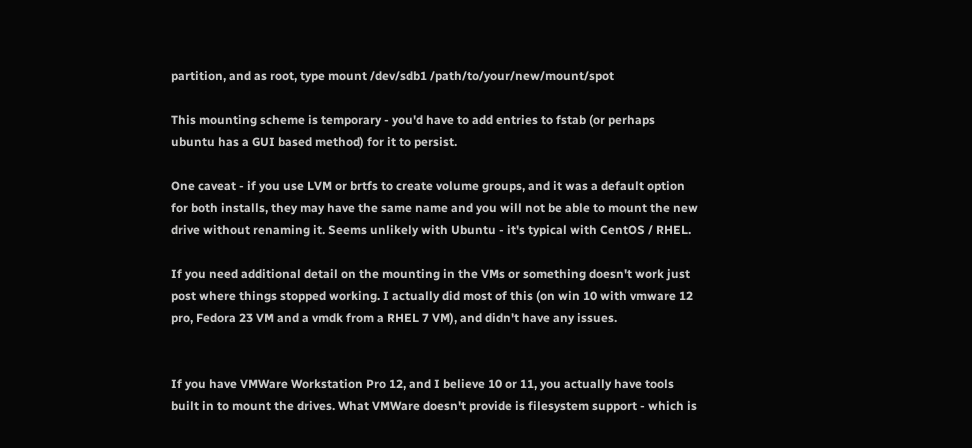partition, and as root, type mount /dev/sdb1 /path/to/your/new/mount/spot

This mounting scheme is temporary - you'd have to add entries to fstab (or perhaps ubuntu has a GUI based method) for it to persist.

One caveat - if you use LVM or brtfs to create volume groups, and it was a default option for both installs, they may have the same name and you will not be able to mount the new drive without renaming it. Seems unlikely with Ubuntu - it's typical with CentOS / RHEL.

If you need additional detail on the mounting in the VMs or something doesn't work just post where things stopped working. I actually did most of this (on win 10 with vmware 12 pro, Fedora 23 VM and a vmdk from a RHEL 7 VM), and didn't have any issues.


If you have VMWare Workstation Pro 12, and I believe 10 or 11, you actually have tools built in to mount the drives. What VMWare doesn't provide is filesystem support - which is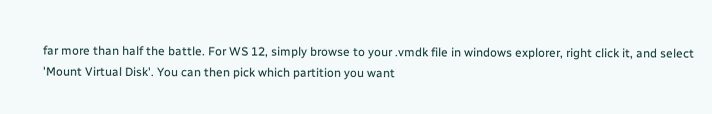far more than half the battle. For WS 12, simply browse to your .vmdk file in windows explorer, right click it, and select 'Mount Virtual Disk'. You can then pick which partition you want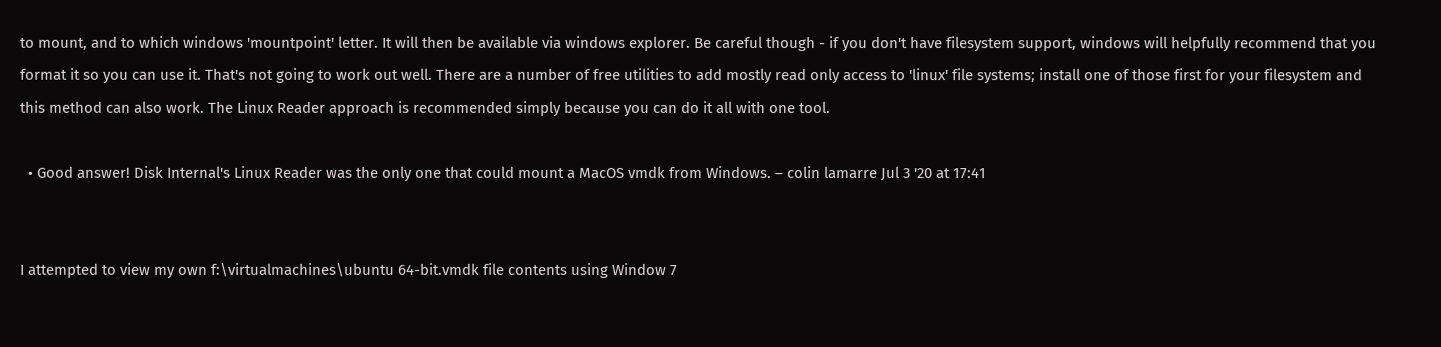to mount, and to which windows 'mountpoint' letter. It will then be available via windows explorer. Be careful though - if you don't have filesystem support, windows will helpfully recommend that you format it so you can use it. That's not going to work out well. There are a number of free utilities to add mostly read only access to 'linux' file systems; install one of those first for your filesystem and this method can also work. The Linux Reader approach is recommended simply because you can do it all with one tool.

  • Good answer! Disk Internal's Linux Reader was the only one that could mount a MacOS vmdk from Windows. – colin lamarre Jul 3 '20 at 17:41


I attempted to view my own f:\virtualmachines\ubuntu 64-bit.vmdk file contents using Window 7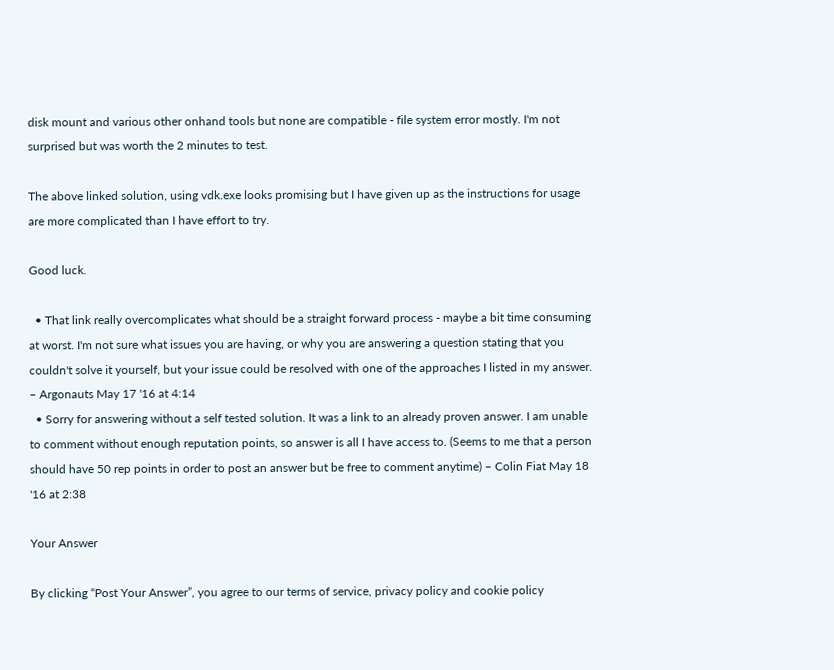disk mount and various other onhand tools but none are compatible - file system error mostly. I'm not surprised but was worth the 2 minutes to test.

The above linked solution, using vdk.exe looks promising but I have given up as the instructions for usage are more complicated than I have effort to try.

Good luck.

  • That link really overcomplicates what should be a straight forward process - maybe a bit time consuming at worst. I'm not sure what issues you are having, or why you are answering a question stating that you couldn't solve it yourself, but your issue could be resolved with one of the approaches I listed in my answer. – Argonauts May 17 '16 at 4:14
  • Sorry for answering without a self tested solution. It was a link to an already proven answer. I am unable to comment without enough reputation points, so answer is all I have access to. (Seems to me that a person should have 50 rep points in order to post an answer but be free to comment anytime) – Colin Fiat May 18 '16 at 2:38

Your Answer

By clicking “Post Your Answer”, you agree to our terms of service, privacy policy and cookie policy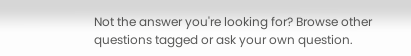Not the answer you're looking for? Browse other questions tagged or ask your own question.